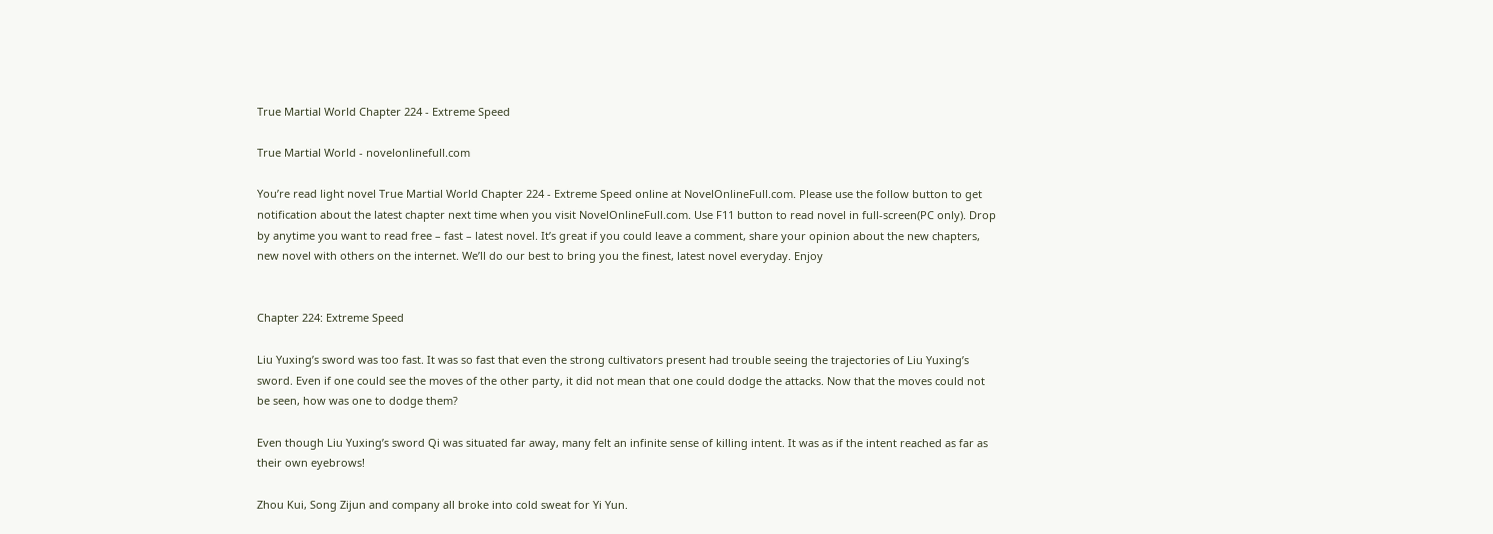True Martial World Chapter 224 - Extreme Speed

True Martial World - novelonlinefull.com

You’re read light novel True Martial World Chapter 224 - Extreme Speed online at NovelOnlineFull.com. Please use the follow button to get notification about the latest chapter next time when you visit NovelOnlineFull.com. Use F11 button to read novel in full-screen(PC only). Drop by anytime you want to read free – fast – latest novel. It’s great if you could leave a comment, share your opinion about the new chapters, new novel with others on the internet. We’ll do our best to bring you the finest, latest novel everyday. Enjoy


Chapter 224: Extreme Speed

Liu Yuxing’s sword was too fast. It was so fast that even the strong cultivators present had trouble seeing the trajectories of Liu Yuxing’s sword. Even if one could see the moves of the other party, it did not mean that one could dodge the attacks. Now that the moves could not be seen, how was one to dodge them?

Even though Liu Yuxing’s sword Qi was situated far away, many felt an infinite sense of killing intent. It was as if the intent reached as far as their own eyebrows!

Zhou Kui, Song Zijun and company all broke into cold sweat for Yi Yun.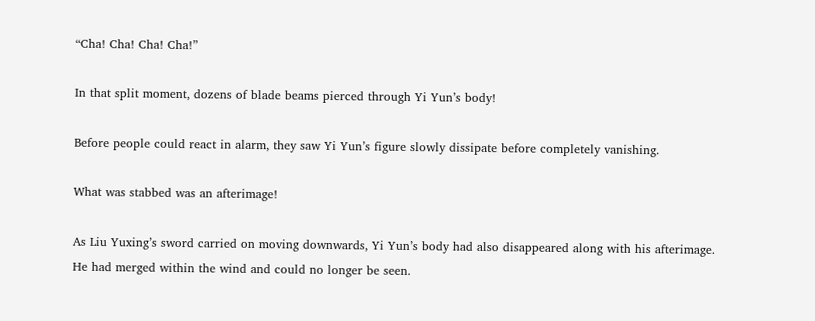“Cha! Cha! Cha! Cha!”

In that split moment, dozens of blade beams pierced through Yi Yun’s body!

Before people could react in alarm, they saw Yi Yun’s figure slowly dissipate before completely vanishing.

What was stabbed was an afterimage!

As Liu Yuxing’s sword carried on moving downwards, Yi Yun’s body had also disappeared along with his afterimage. He had merged within the wind and could no longer be seen.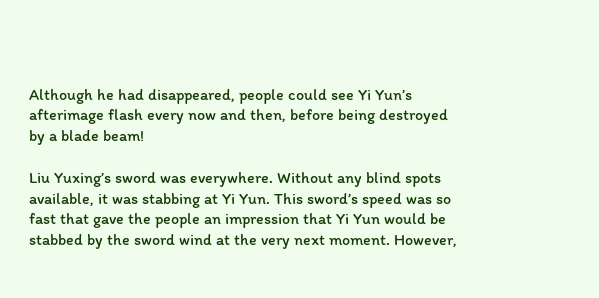Although he had disappeared, people could see Yi Yun’s afterimage flash every now and then, before being destroyed by a blade beam!

Liu Yuxing’s sword was everywhere. Without any blind spots available, it was stabbing at Yi Yun. This sword’s speed was so fast that gave the people an impression that Yi Yun would be stabbed by the sword wind at the very next moment. However,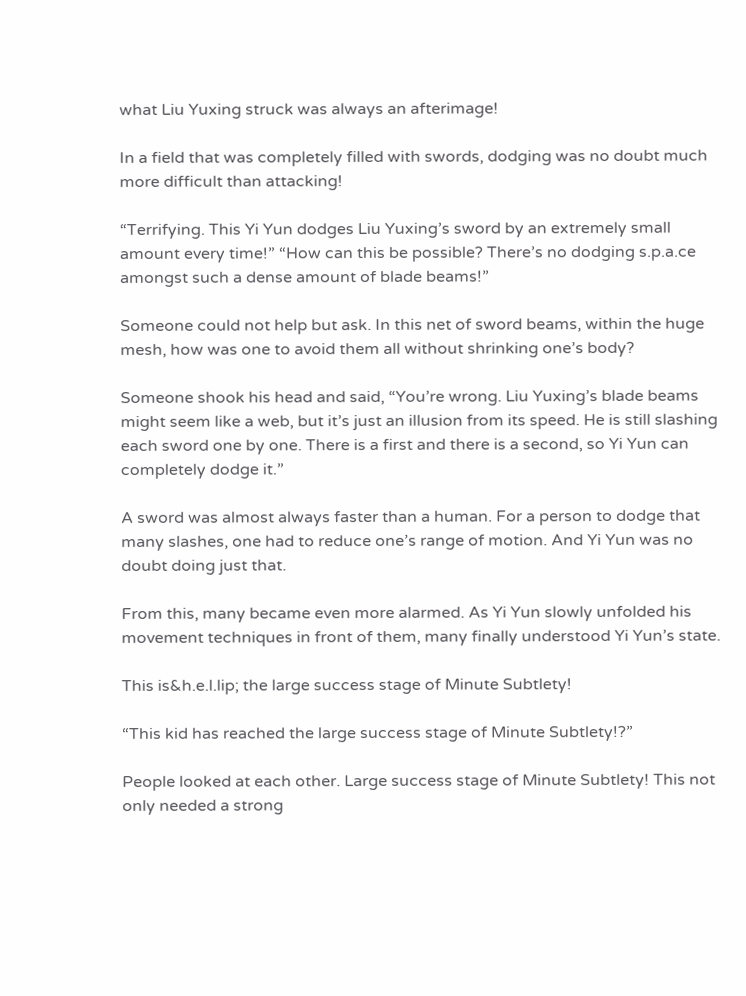what Liu Yuxing struck was always an afterimage!

In a field that was completely filled with swords, dodging was no doubt much more difficult than attacking!

“Terrifying. This Yi Yun dodges Liu Yuxing’s sword by an extremely small amount every time!” “How can this be possible? There’s no dodging s.p.a.ce amongst such a dense amount of blade beams!”

Someone could not help but ask. In this net of sword beams, within the huge mesh, how was one to avoid them all without shrinking one’s body?

Someone shook his head and said, “You’re wrong. Liu Yuxing’s blade beams might seem like a web, but it’s just an illusion from its speed. He is still slashing each sword one by one. There is a first and there is a second, so Yi Yun can completely dodge it.”

A sword was almost always faster than a human. For a person to dodge that many slashes, one had to reduce one’s range of motion. And Yi Yun was no doubt doing just that.

From this, many became even more alarmed. As Yi Yun slowly unfolded his movement techniques in front of them, many finally understood Yi Yun’s state.

This is&h.e.l.lip; the large success stage of Minute Subtlety!

“This kid has reached the large success stage of Minute Subtlety!?”

People looked at each other. Large success stage of Minute Subtlety! This not only needed a strong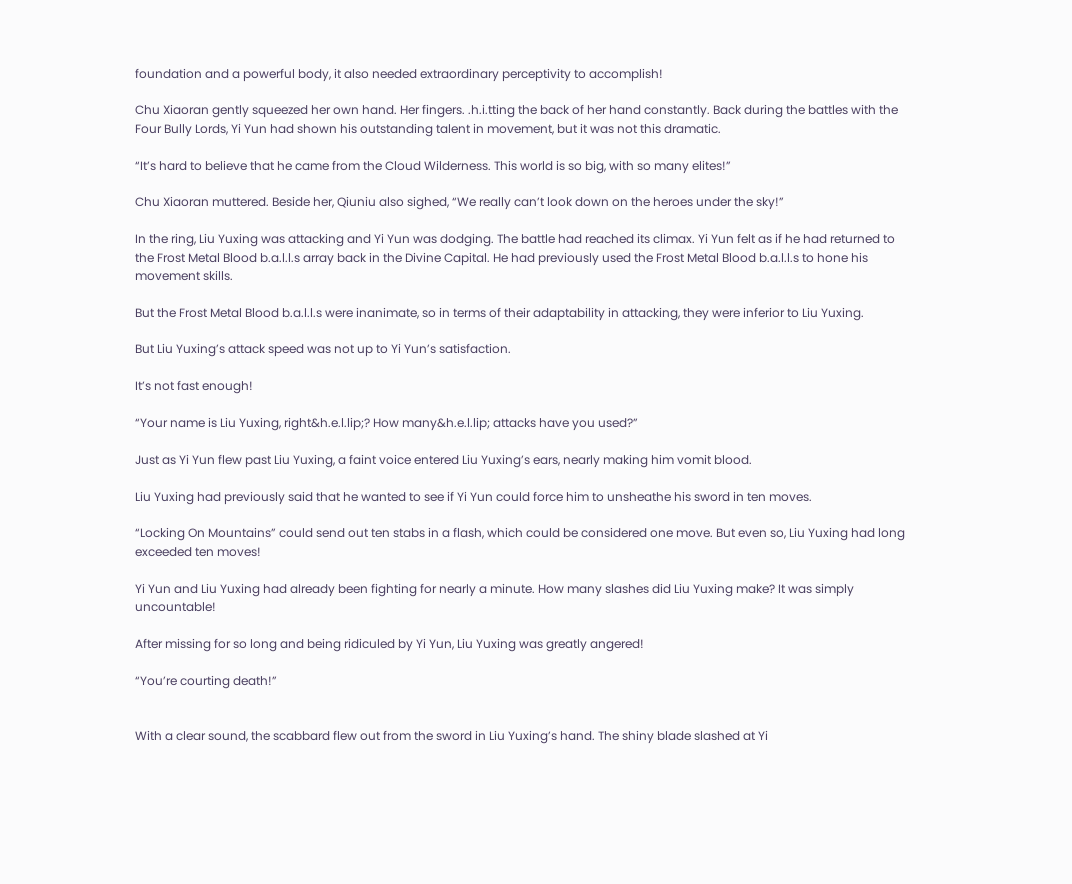foundation and a powerful body, it also needed extraordinary perceptivity to accomplish!

Chu Xiaoran gently squeezed her own hand. Her fingers. .h.i.tting the back of her hand constantly. Back during the battles with the Four Bully Lords, Yi Yun had shown his outstanding talent in movement, but it was not this dramatic.

“It’s hard to believe that he came from the Cloud Wilderness. This world is so big, with so many elites!”

Chu Xiaoran muttered. Beside her, Qiuniu also sighed, “We really can’t look down on the heroes under the sky!”

In the ring, Liu Yuxing was attacking and Yi Yun was dodging. The battle had reached its climax. Yi Yun felt as if he had returned to the Frost Metal Blood b.a.l.l.s array back in the Divine Capital. He had previously used the Frost Metal Blood b.a.l.l.s to hone his movement skills.

But the Frost Metal Blood b.a.l.l.s were inanimate, so in terms of their adaptability in attacking, they were inferior to Liu Yuxing.

But Liu Yuxing’s attack speed was not up to Yi Yun’s satisfaction.

It’s not fast enough!

“Your name is Liu Yuxing, right&h.e.l.lip;? How many&h.e.l.lip; attacks have you used?”

Just as Yi Yun flew past Liu Yuxing, a faint voice entered Liu Yuxing’s ears, nearly making him vomit blood.

Liu Yuxing had previously said that he wanted to see if Yi Yun could force him to unsheathe his sword in ten moves.

“Locking On Mountains” could send out ten stabs in a flash, which could be considered one move. But even so, Liu Yuxing had long exceeded ten moves!

Yi Yun and Liu Yuxing had already been fighting for nearly a minute. How many slashes did Liu Yuxing make? It was simply uncountable!

After missing for so long and being ridiculed by Yi Yun, Liu Yuxing was greatly angered!

“You’re courting death!”


With a clear sound, the scabbard flew out from the sword in Liu Yuxing’s hand. The shiny blade slashed at Yi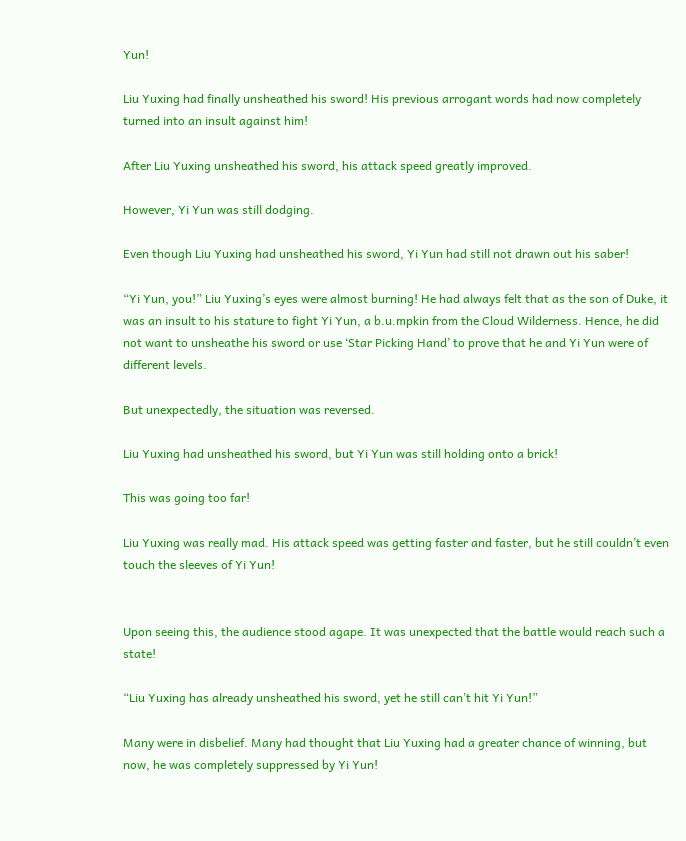Yun!

Liu Yuxing had finally unsheathed his sword! His previous arrogant words had now completely turned into an insult against him!

After Liu Yuxing unsheathed his sword, his attack speed greatly improved.

However, Yi Yun was still dodging.

Even though Liu Yuxing had unsheathed his sword, Yi Yun had still not drawn out his saber!

“Yi Yun, you!” Liu Yuxing’s eyes were almost burning! He had always felt that as the son of Duke, it was an insult to his stature to fight Yi Yun, a b.u.mpkin from the Cloud Wilderness. Hence, he did not want to unsheathe his sword or use ‘Star Picking Hand’ to prove that he and Yi Yun were of different levels.

But unexpectedly, the situation was reversed.

Liu Yuxing had unsheathed his sword, but Yi Yun was still holding onto a brick!

This was going too far!

Liu Yuxing was really mad. His attack speed was getting faster and faster, but he still couldn’t even touch the sleeves of Yi Yun!


Upon seeing this, the audience stood agape. It was unexpected that the battle would reach such a state!

“Liu Yuxing has already unsheathed his sword, yet he still can’t hit Yi Yun!”

Many were in disbelief. Many had thought that Liu Yuxing had a greater chance of winning, but now, he was completely suppressed by Yi Yun!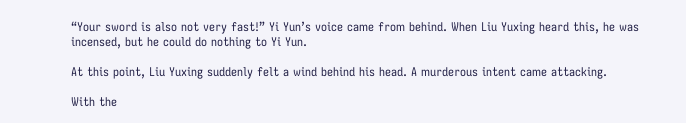“Your sword is also not very fast!” Yi Yun’s voice came from behind. When Liu Yuxing heard this, he was incensed, but he could do nothing to Yi Yun.

At this point, Liu Yuxing suddenly felt a wind behind his head. A murderous intent came attacking.

With the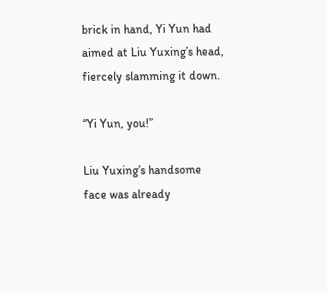brick in hand, Yi Yun had aimed at Liu Yuxing’s head, fiercely slamming it down.

“Yi Yun, you!”

Liu Yuxing’s handsome face was already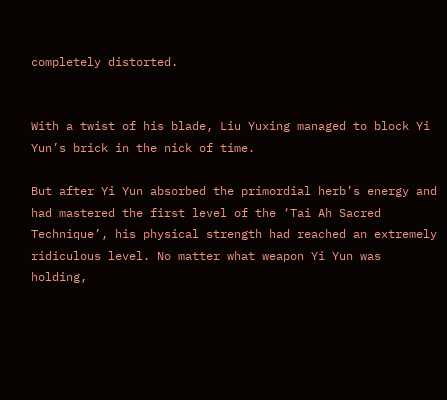completely distorted.


With a twist of his blade, Liu Yuxing managed to block Yi Yun’s brick in the nick of time.

But after Yi Yun absorbed the primordial herb’s energy and had mastered the first level of the ‘Tai Ah Sacred Technique’, his physical strength had reached an extremely ridiculous level. No matter what weapon Yi Yun was holding,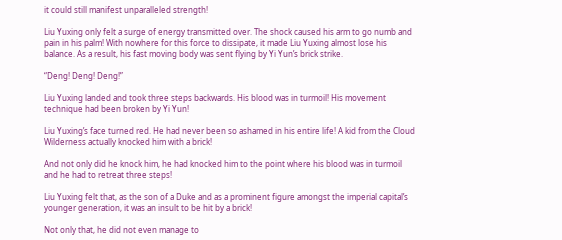it could still manifest unparalleled strength!

Liu Yuxing only felt a surge of energy transmitted over. The shock caused his arm to go numb and pain in his palm! With nowhere for this force to dissipate, it made Liu Yuxing almost lose his balance. As a result, his fast moving body was sent flying by Yi Yun’s brick strike.

“Deng! Deng! Deng!”

Liu Yuxing landed and took three steps backwards. His blood was in turmoil! His movement technique had been broken by Yi Yun!

Liu Yuxing’s face turned red. He had never been so ashamed in his entire life! A kid from the Cloud Wilderness actually knocked him with a brick!

And not only did he knock him, he had knocked him to the point where his blood was in turmoil and he had to retreat three steps!

Liu Yuxing felt that, as the son of a Duke and as a prominent figure amongst the imperial capital’s younger generation, it was an insult to be hit by a brick!

Not only that, he did not even manage to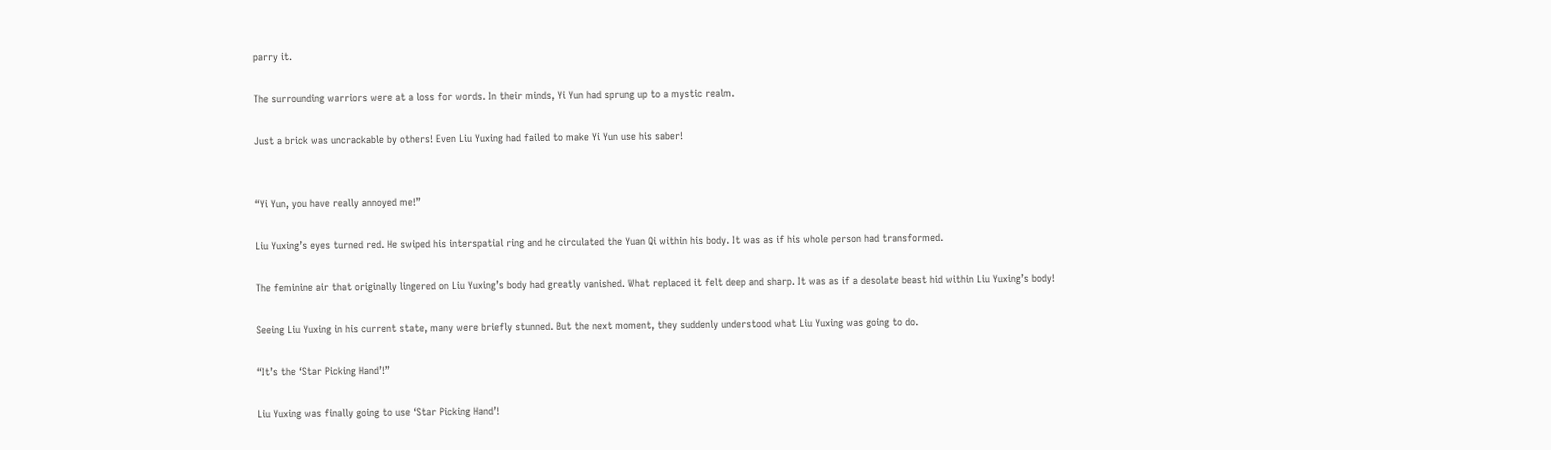parry it.

The surrounding warriors were at a loss for words. In their minds, Yi Yun had sprung up to a mystic realm.

Just a brick was uncrackable by others! Even Liu Yuxing had failed to make Yi Yun use his saber!


“Yi Yun, you have really annoyed me!”

Liu Yuxing’s eyes turned red. He swiped his interspatial ring and he circulated the Yuan Qi within his body. It was as if his whole person had transformed.

The feminine air that originally lingered on Liu Yuxing’s body had greatly vanished. What replaced it felt deep and sharp. It was as if a desolate beast hid within Liu Yuxing’s body!

Seeing Liu Yuxing in his current state, many were briefly stunned. But the next moment, they suddenly understood what Liu Yuxing was going to do.

“It’s the ‘Star Picking Hand’!”

Liu Yuxing was finally going to use ‘Star Picking Hand’!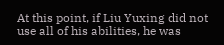At this point, if Liu Yuxing did not use all of his abilities, he was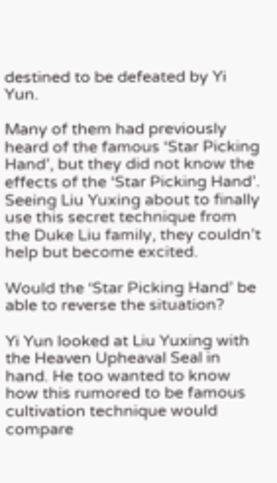destined to be defeated by Yi Yun.

Many of them had previously heard of the famous ‘Star Picking Hand’, but they did not know the effects of the ‘Star Picking Hand’. Seeing Liu Yuxing about to finally use this secret technique from the Duke Liu family, they couldn’t help but become excited.

Would the ‘Star Picking Hand’ be able to reverse the situation?

Yi Yun looked at Liu Yuxing with the Heaven Upheaval Seal in hand. He too wanted to know how this rumored to be famous cultivation technique would compare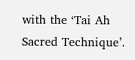with the ‘Tai Ah Sacred Technique’.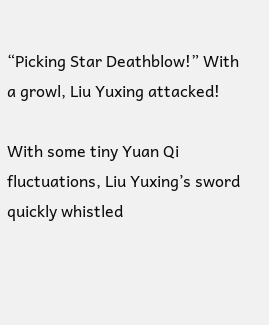“Picking Star Deathblow!” With a growl, Liu Yuxing attacked!

With some tiny Yuan Qi fluctuations, Liu Yuxing’s sword quickly whistled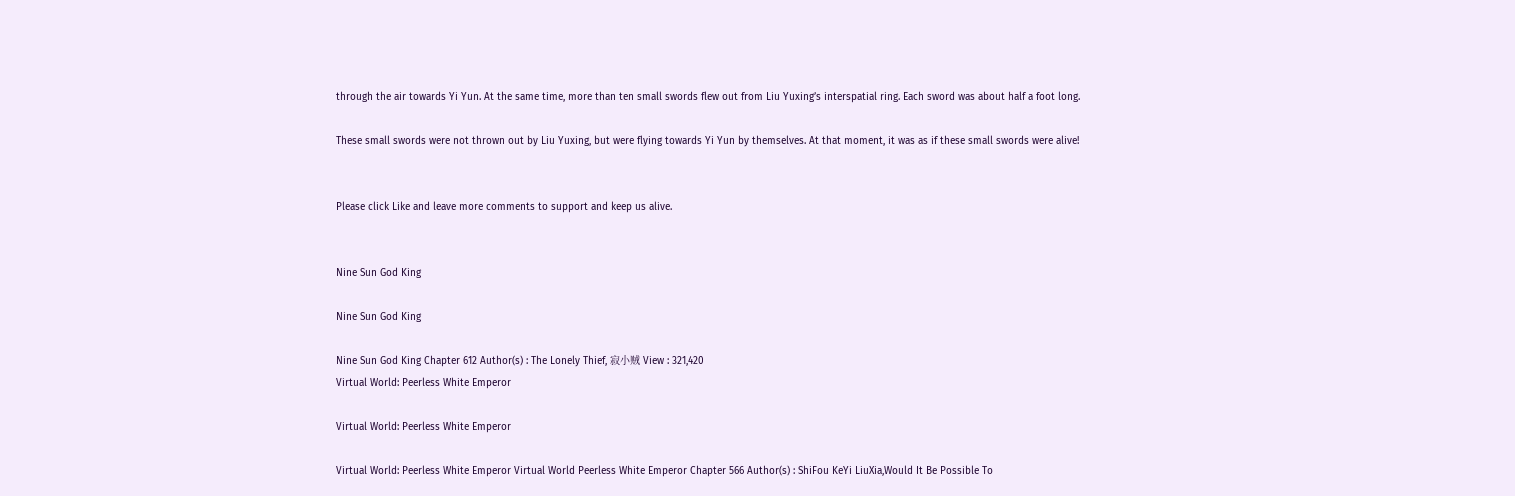through the air towards Yi Yun. At the same time, more than ten small swords flew out from Liu Yuxing’s interspatial ring. Each sword was about half a foot long.

These small swords were not thrown out by Liu Yuxing, but were flying towards Yi Yun by themselves. At that moment, it was as if these small swords were alive!


Please click Like and leave more comments to support and keep us alive.


Nine Sun God King

Nine Sun God King

Nine Sun God King Chapter 612 Author(s) : The Lonely Thief, 寂小贼 View : 321,420
Virtual World: Peerless White Emperor

Virtual World: Peerless White Emperor

Virtual World: Peerless White Emperor Virtual World Peerless White Emperor Chapter 566 Author(s) : ShiFou KeYi LiuXia,Would It Be Possible To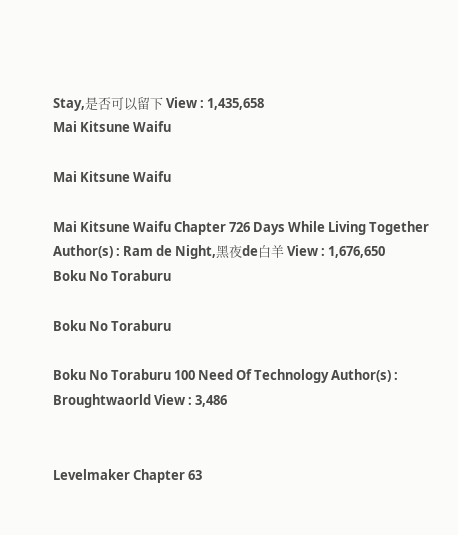Stay,是否可以留下 View : 1,435,658
Mai Kitsune Waifu

Mai Kitsune Waifu

Mai Kitsune Waifu Chapter 726 Days While Living Together Author(s) : Ram de Night,黑夜de白羊 View : 1,676,650
Boku No Toraburu

Boku No Toraburu

Boku No Toraburu 100 Need Of Technology Author(s) : Broughtwaorld View : 3,486


Levelmaker Chapter 63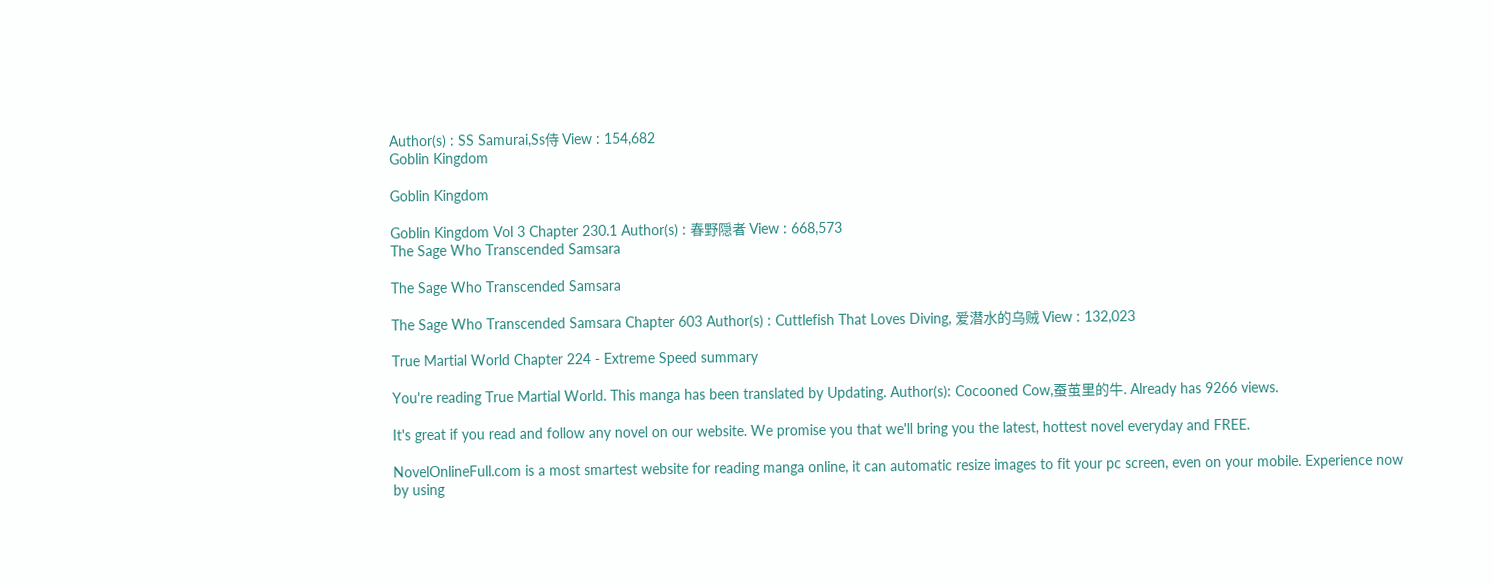Author(s) : SS Samurai,Ss侍 View : 154,682
Goblin Kingdom

Goblin Kingdom

Goblin Kingdom Vol 3 Chapter 230.1 Author(s) : 春野隠者 View : 668,573
The Sage Who Transcended Samsara

The Sage Who Transcended Samsara

The Sage Who Transcended Samsara Chapter 603 Author(s) : Cuttlefish That Loves Diving, 爱潜水的乌贼 View : 132,023

True Martial World Chapter 224 - Extreme Speed summary

You're reading True Martial World. This manga has been translated by Updating. Author(s): Cocooned Cow,蚕茧里的牛. Already has 9266 views.

It's great if you read and follow any novel on our website. We promise you that we'll bring you the latest, hottest novel everyday and FREE.

NovelOnlineFull.com is a most smartest website for reading manga online, it can automatic resize images to fit your pc screen, even on your mobile. Experience now by using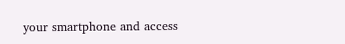your smartphone and access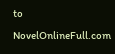to NovelOnlineFull.com